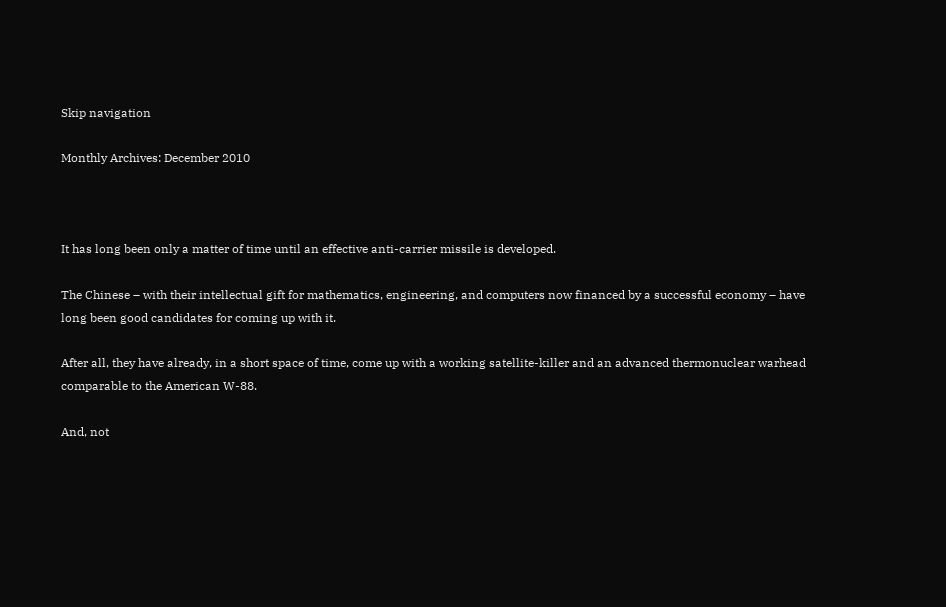Skip navigation

Monthly Archives: December 2010



It has long been only a matter of time until an effective anti-carrier missile is developed.

The Chinese – with their intellectual gift for mathematics, engineering, and computers now financed by a successful economy – have long been good candidates for coming up with it.

After all, they have already, in a short space of time, come up with a working satellite-killer and an advanced thermonuclear warhead comparable to the American W-88.

And, not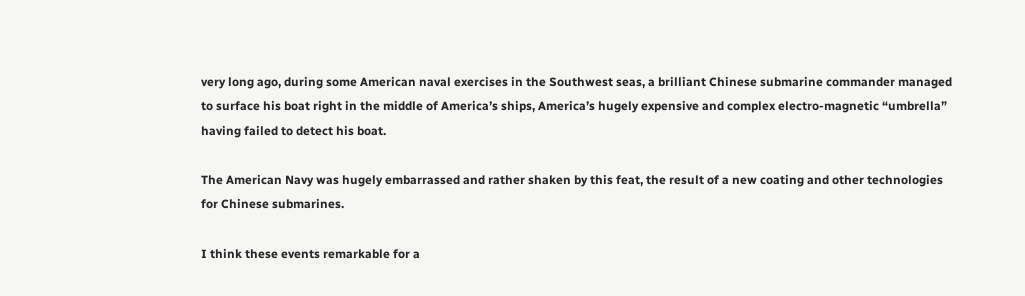very long ago, during some American naval exercises in the Southwest seas, a brilliant Chinese submarine commander managed to surface his boat right in the middle of America’s ships, America’s hugely expensive and complex electro-magnetic “umbrella” having failed to detect his boat.

The American Navy was hugely embarrassed and rather shaken by this feat, the result of a new coating and other technologies for Chinese submarines.

I think these events remarkable for a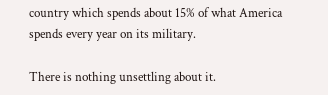country which spends about 15% of what America spends every year on its military.

There is nothing unsettling about it.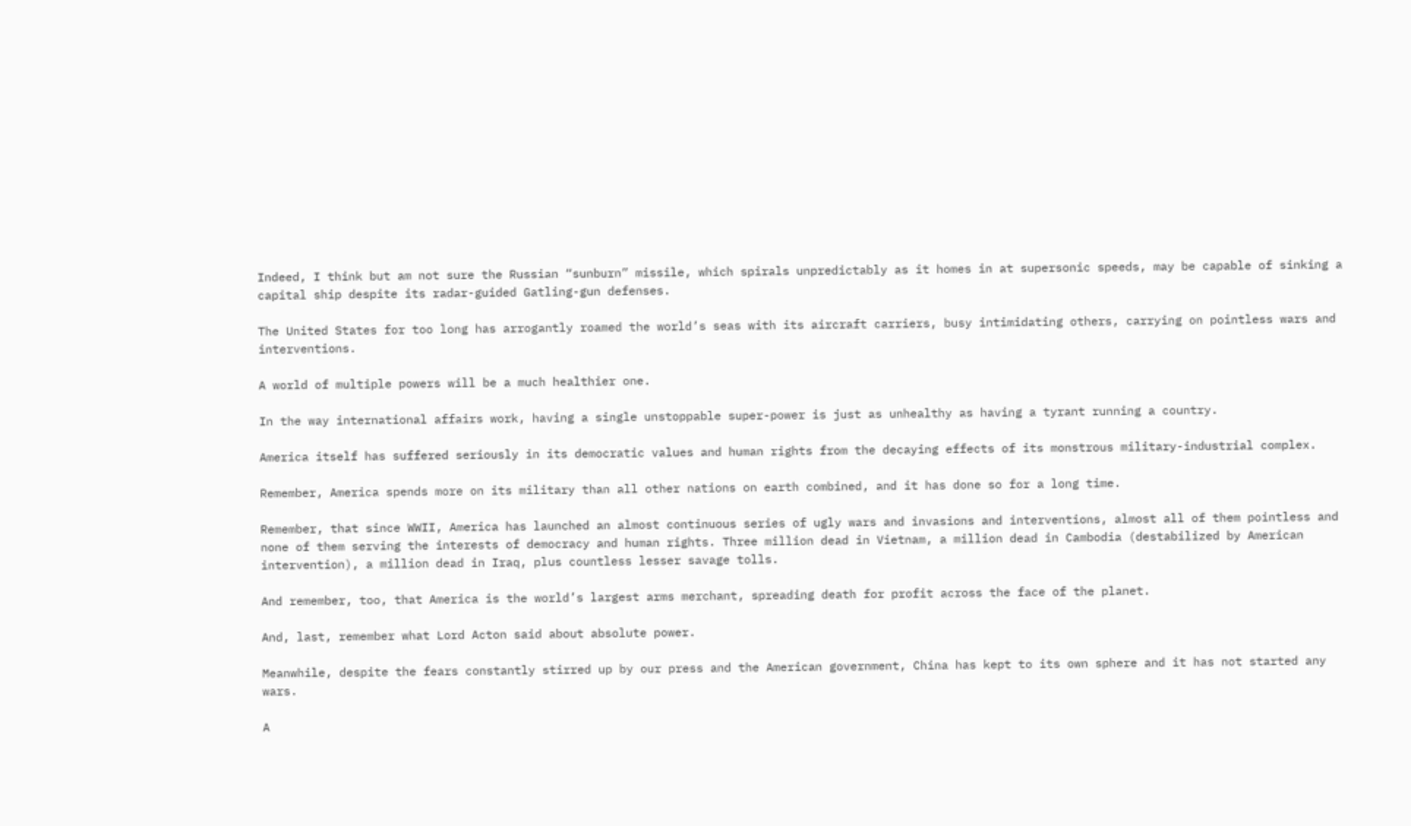Indeed, I think but am not sure the Russian “sunburn” missile, which spirals unpredictably as it homes in at supersonic speeds, may be capable of sinking a capital ship despite its radar-guided Gatling-gun defenses.

The United States for too long has arrogantly roamed the world’s seas with its aircraft carriers, busy intimidating others, carrying on pointless wars and interventions.

A world of multiple powers will be a much healthier one.

In the way international affairs work, having a single unstoppable super-power is just as unhealthy as having a tyrant running a country.

America itself has suffered seriously in its democratic values and human rights from the decaying effects of its monstrous military-industrial complex.

Remember, America spends more on its military than all other nations on earth combined, and it has done so for a long time.

Remember, that since WWII, America has launched an almost continuous series of ugly wars and invasions and interventions, almost all of them pointless and none of them serving the interests of democracy and human rights. Three million dead in Vietnam, a million dead in Cambodia (destabilized by American intervention), a million dead in Iraq, plus countless lesser savage tolls.

And remember, too, that America is the world’s largest arms merchant, spreading death for profit across the face of the planet.

And, last, remember what Lord Acton said about absolute power.

Meanwhile, despite the fears constantly stirred up by our press and the American government, China has kept to its own sphere and it has not started any wars.

A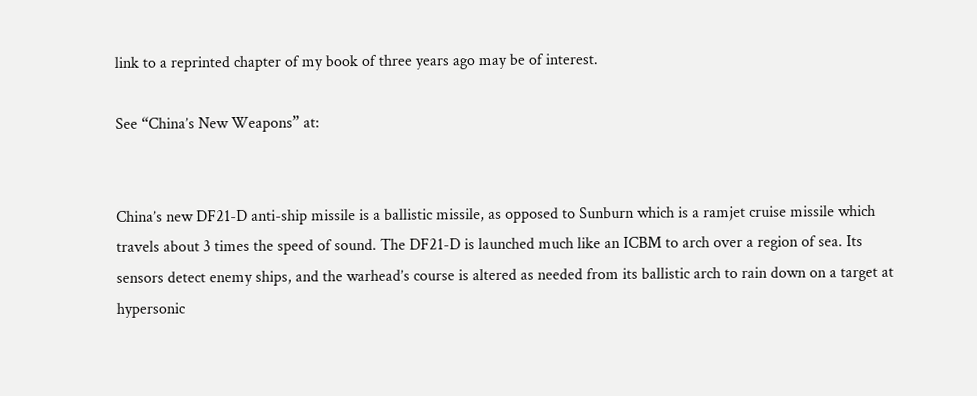link to a reprinted chapter of my book of three years ago may be of interest.

See “China’s New Weapons” at:


China’s new DF21-D anti-ship missile is a ballistic missile, as opposed to Sunburn which is a ramjet cruise missile which travels about 3 times the speed of sound. The DF21-D is launched much like an ICBM to arch over a region of sea. Its sensors detect enemy ships, and the warhead’s course is altered as needed from its ballistic arch to rain down on a target at hypersonic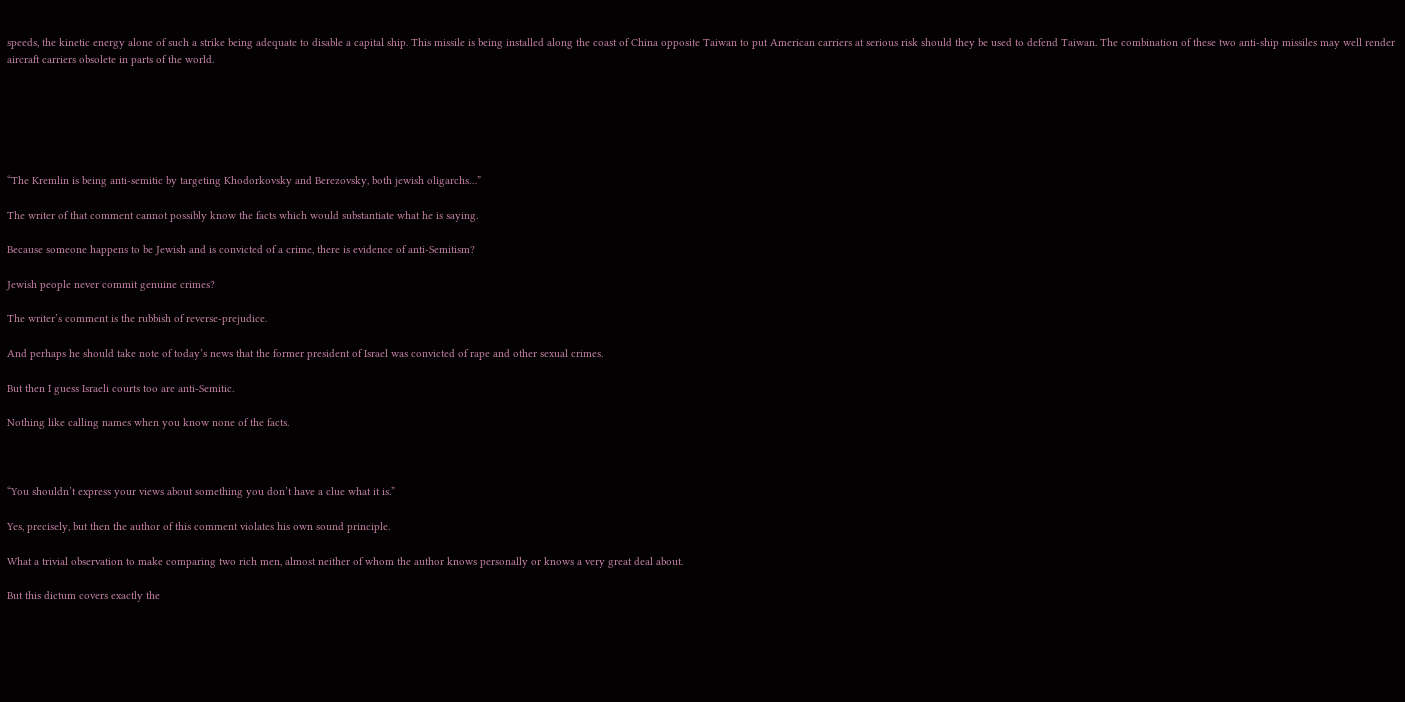speeds, the kinetic energy alone of such a strike being adequate to disable a capital ship. This missile is being installed along the coast of China opposite Taiwan to put American carriers at serious risk should they be used to defend Taiwan. The combination of these two anti-ship missiles may well render aircraft carriers obsolete in parts of the world.






“The Kremlin is being anti-semitic by targeting Khodorkovsky and Berezovsky, both jewish oligarchs…”

The writer of that comment cannot possibly know the facts which would substantiate what he is saying.

Because someone happens to be Jewish and is convicted of a crime, there is evidence of anti-Semitism?

Jewish people never commit genuine crimes?

The writer’s comment is the rubbish of reverse-prejudice.

And perhaps he should take note of today’s news that the former president of Israel was convicted of rape and other sexual crimes.

But then I guess Israeli courts too are anti-Semitic.

Nothing like calling names when you know none of the facts.



“You shouldn’t express your views about something you don’t have a clue what it is.”

Yes, precisely, but then the author of this comment violates his own sound principle.

What a trivial observation to make comparing two rich men, almost neither of whom the author knows personally or knows a very great deal about.

But this dictum covers exactly the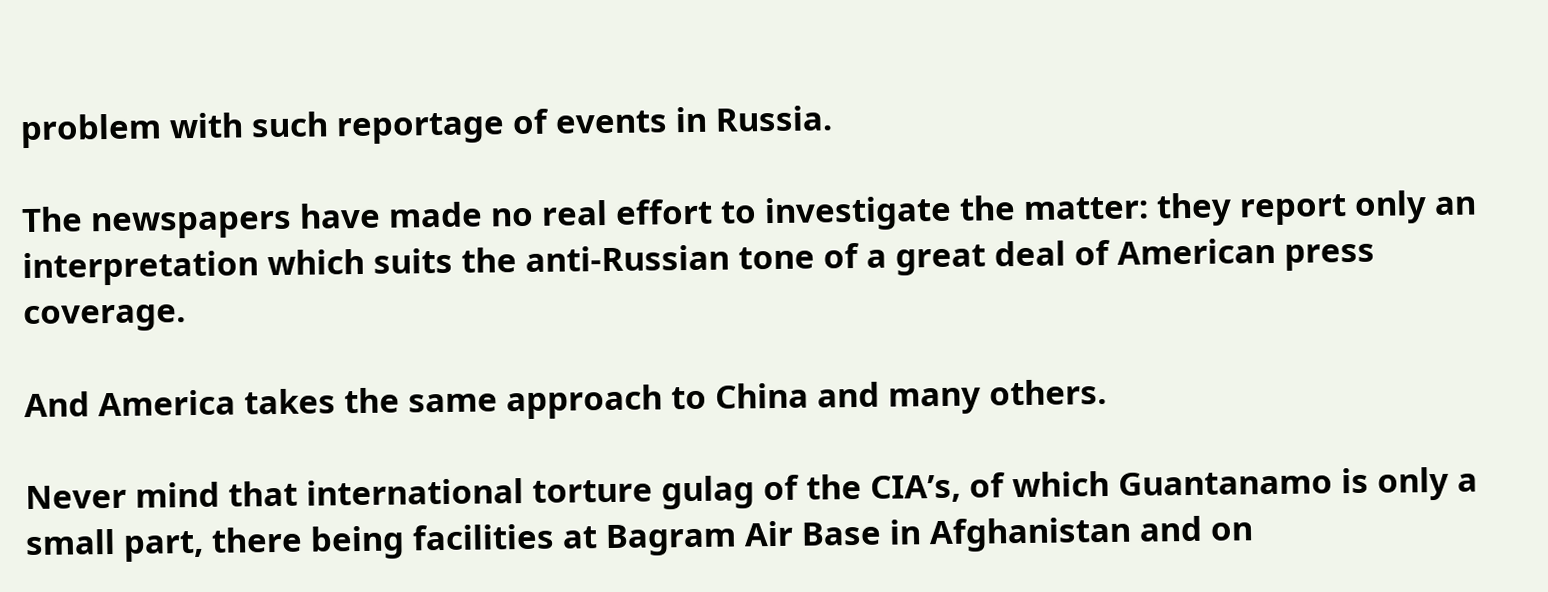problem with such reportage of events in Russia.

The newspapers have made no real effort to investigate the matter: they report only an interpretation which suits the anti-Russian tone of a great deal of American press coverage.

And America takes the same approach to China and many others.

Never mind that international torture gulag of the CIA’s, of which Guantanamo is only a small part, there being facilities at Bagram Air Base in Afghanistan and on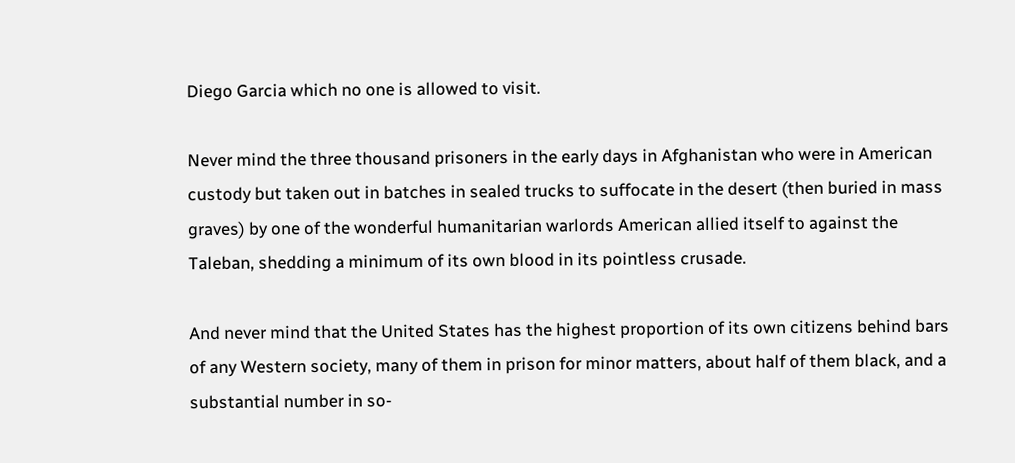Diego Garcia which no one is allowed to visit.

Never mind the three thousand prisoners in the early days in Afghanistan who were in American custody but taken out in batches in sealed trucks to suffocate in the desert (then buried in mass graves) by one of the wonderful humanitarian warlords American allied itself to against the Taleban, shedding a minimum of its own blood in its pointless crusade.

And never mind that the United States has the highest proportion of its own citizens behind bars of any Western society, many of them in prison for minor matters, about half of them black, and a substantial number in so-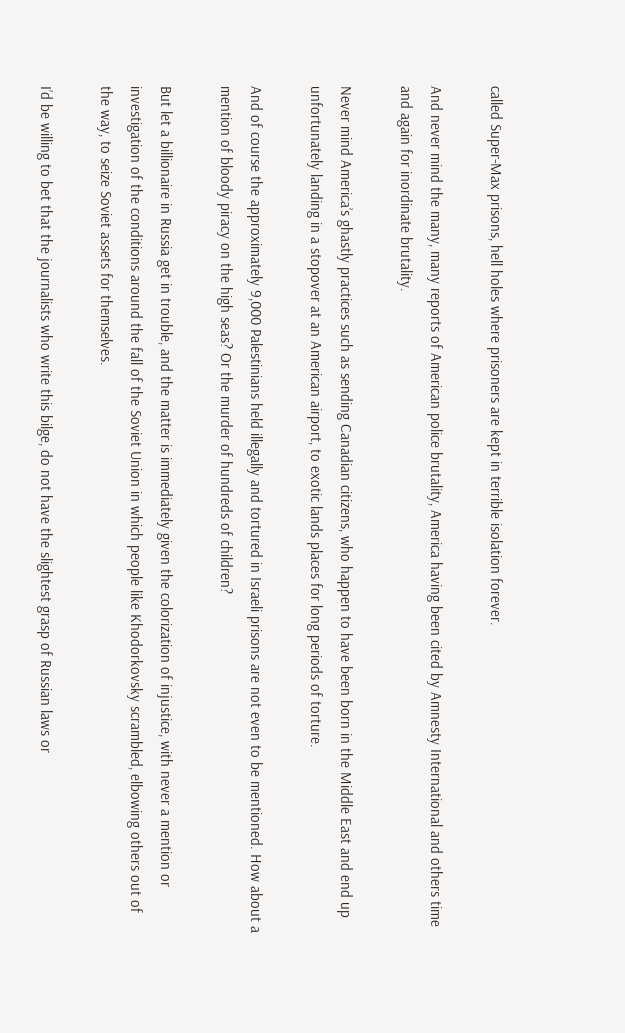called Super-Max prisons, hell holes where prisoners are kept in terrible isolation forever.

And never mind the many, many reports of American police brutality, America having been cited by Amnesty International and others time and again for inordinate brutality.

Never mind America’s ghastly practices such as sending Canadian citizens, who happen to have been born in the Middle East and end up unfortunately landing in a stopover at an American airport, to exotic lands places for long periods of torture.

And of course the approximately 9,000 Palestinians held illegally and tortured in Israeli prisons are not even to be mentioned. How about a mention of bloody piracy on the high seas? Or the murder of hundreds of children?

But let a billionaire in Russia get in trouble, and the matter is immediately given the colorization of injustice, with never a mention or investigation of the conditions around the fall of the Soviet Union in which people like Khodorkovsky scrambled, elbowing others out of the way, to seize Soviet assets for themselves.

I’d be willing to bet that the journalists who write this bilge, do not have the slightest grasp of Russian laws or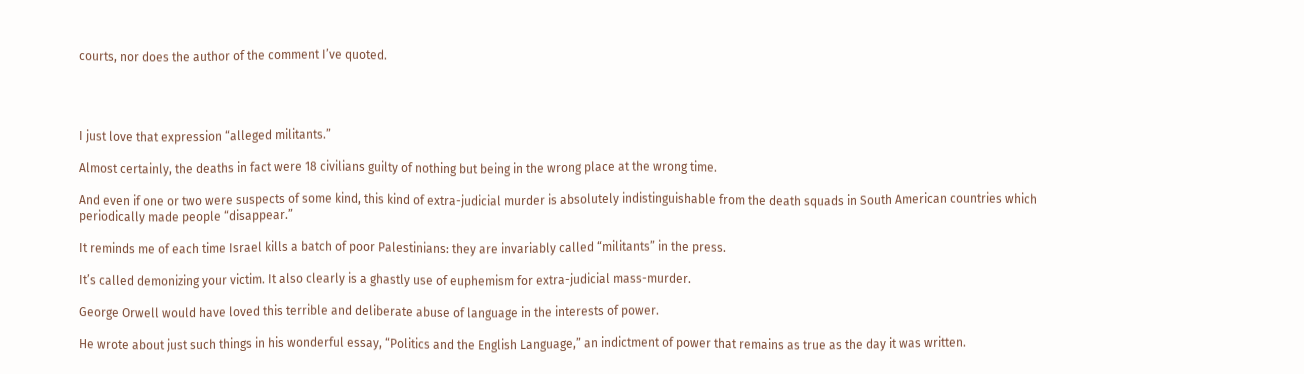courts, nor does the author of the comment I’ve quoted.




I just love that expression “alleged militants.”

Almost certainly, the deaths in fact were 18 civilians guilty of nothing but being in the wrong place at the wrong time.

And even if one or two were suspects of some kind, this kind of extra-judicial murder is absolutely indistinguishable from the death squads in South American countries which periodically made people “disappear.”

It reminds me of each time Israel kills a batch of poor Palestinians: they are invariably called “militants” in the press.

It’s called demonizing your victim. It also clearly is a ghastly use of euphemism for extra-judicial mass-murder.

George Orwell would have loved this terrible and deliberate abuse of language in the interests of power.

He wrote about just such things in his wonderful essay, “Politics and the English Language,” an indictment of power that remains as true as the day it was written.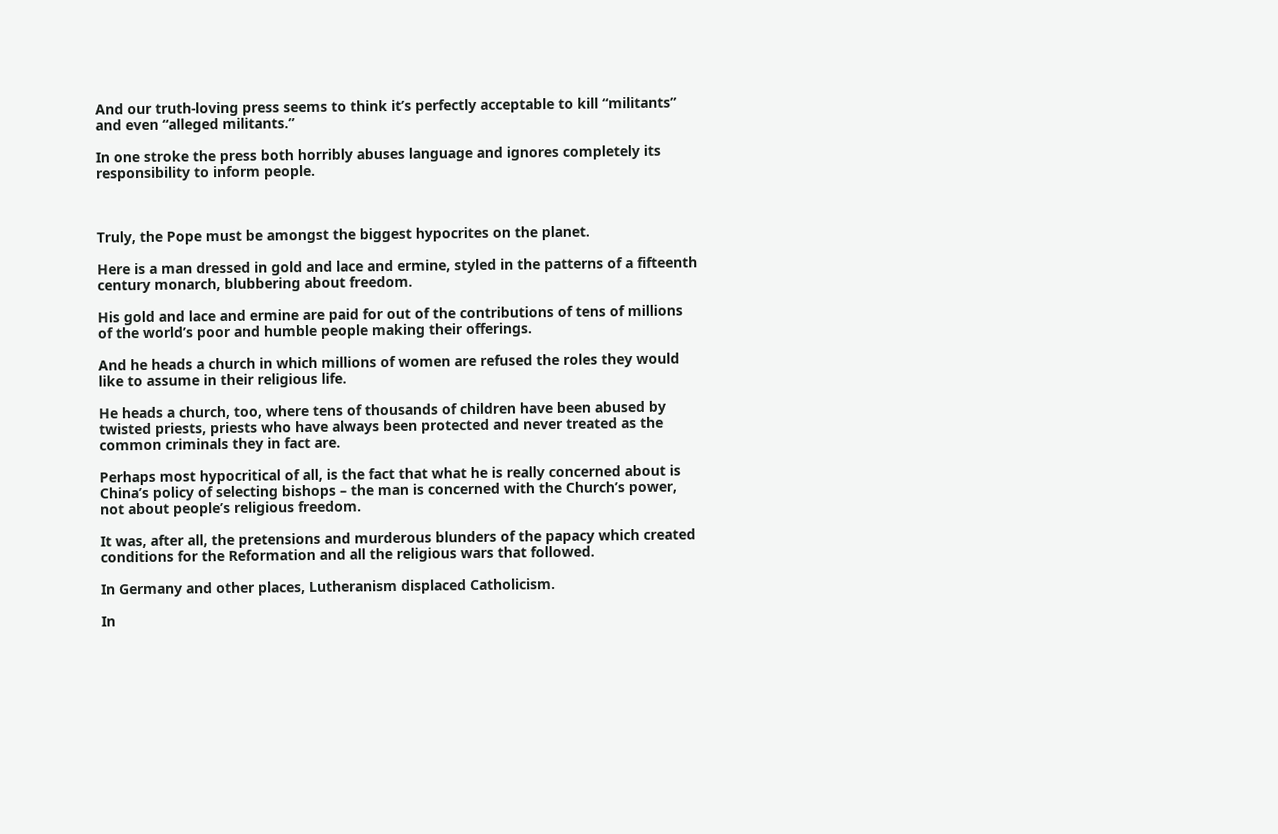And our truth-loving press seems to think it’s perfectly acceptable to kill “militants” and even “alleged militants.”

In one stroke the press both horribly abuses language and ignores completely its responsibility to inform people.



Truly, the Pope must be amongst the biggest hypocrites on the planet.

Here is a man dressed in gold and lace and ermine, styled in the patterns of a fifteenth century monarch, blubbering about freedom.

His gold and lace and ermine are paid for out of the contributions of tens of millions of the world’s poor and humble people making their offerings.

And he heads a church in which millions of women are refused the roles they would like to assume in their religious life.

He heads a church, too, where tens of thousands of children have been abused by twisted priests, priests who have always been protected and never treated as the common criminals they in fact are.

Perhaps most hypocritical of all, is the fact that what he is really concerned about is China’s policy of selecting bishops – the man is concerned with the Church’s power, not about people’s religious freedom.

It was, after all, the pretensions and murderous blunders of the papacy which created conditions for the Reformation and all the religious wars that followed.

In Germany and other places, Lutheranism displaced Catholicism.

In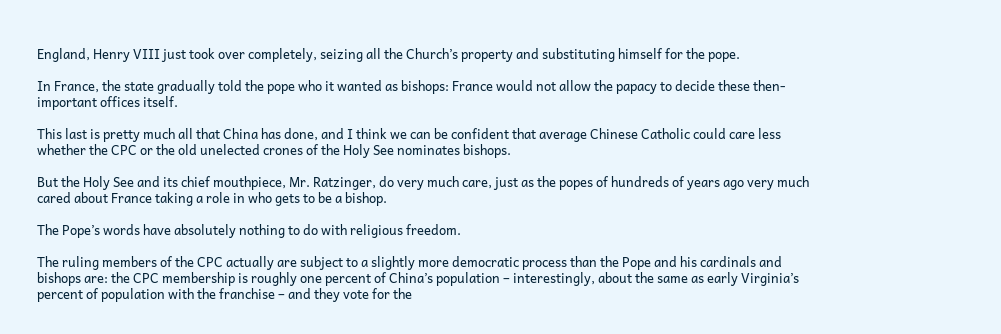England, Henry VIII just took over completely, seizing all the Church’s property and substituting himself for the pope.

In France, the state gradually told the pope who it wanted as bishops: France would not allow the papacy to decide these then-important offices itself.

This last is pretty much all that China has done, and I think we can be confident that average Chinese Catholic could care less whether the CPC or the old unelected crones of the Holy See nominates bishops.

But the Holy See and its chief mouthpiece, Mr. Ratzinger, do very much care, just as the popes of hundreds of years ago very much cared about France taking a role in who gets to be a bishop.

The Pope’s words have absolutely nothing to do with religious freedom.

The ruling members of the CPC actually are subject to a slightly more democratic process than the Pope and his cardinals and bishops are: the CPC membership is roughly one percent of China’s population – interestingly, about the same as early Virginia’s percent of population with the franchise – and they vote for the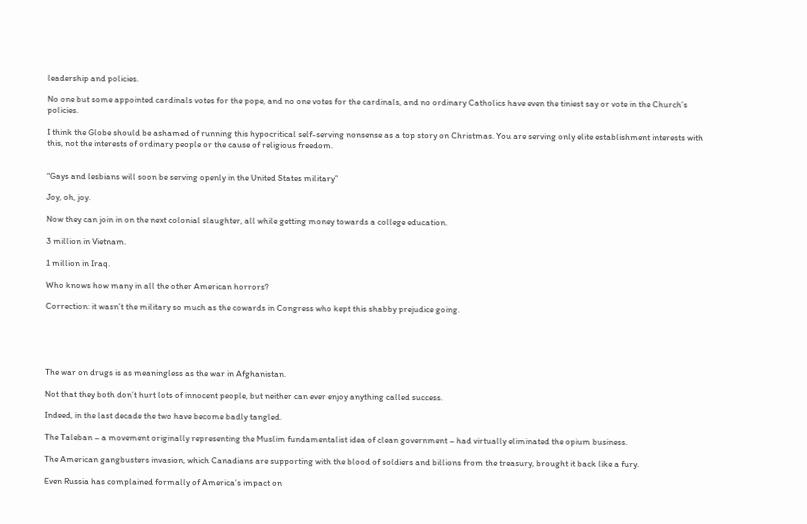leadership and policies.

No one but some appointed cardinals votes for the pope, and no one votes for the cardinals, and no ordinary Catholics have even the tiniest say or vote in the Church’s policies.

I think the Globe should be ashamed of running this hypocritical self-serving nonsense as a top story on Christmas. You are serving only elite establishment interests with this, not the interests of ordinary people or the cause of religious freedom.


“Gays and lesbians will soon be serving openly in the United States military”

Joy, oh, joy.

Now they can join in on the next colonial slaughter, all while getting money towards a college education.

3 million in Vietnam.

1 million in Iraq.

Who knows how many in all the other American horrors?

Correction: it wasn’t the military so much as the cowards in Congress who kept this shabby prejudice going.





The war on drugs is as meaningless as the war in Afghanistan.

Not that they both don’t hurt lots of innocent people, but neither can ever enjoy anything called success.

Indeed, in the last decade the two have become badly tangled.

The Taleban – a movement originally representing the Muslim fundamentalist idea of clean government – had virtually eliminated the opium business.

The American gangbusters invasion, which Canadians are supporting with the blood of soldiers and billions from the treasury, brought it back like a fury.

Even Russia has complained formally of America’s impact on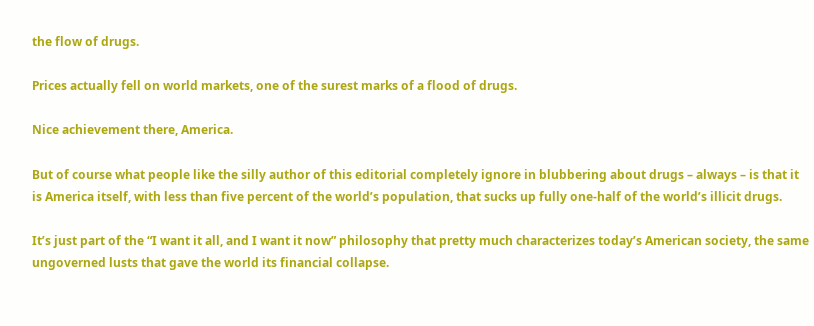the flow of drugs.

Prices actually fell on world markets, one of the surest marks of a flood of drugs.

Nice achievement there, America.

But of course what people like the silly author of this editorial completely ignore in blubbering about drugs – always – is that it is America itself, with less than five percent of the world’s population, that sucks up fully one-half of the world’s illicit drugs.

It’s just part of the “I want it all, and I want it now” philosophy that pretty much characterizes today’s American society, the same ungoverned lusts that gave the world its financial collapse.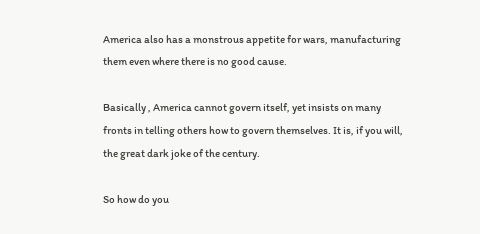America also has a monstrous appetite for wars, manufacturing them even where there is no good cause.

Basically , America cannot govern itself, yet insists on many fronts in telling others how to govern themselves. It is, if you will, the great dark joke of the century.

So how do you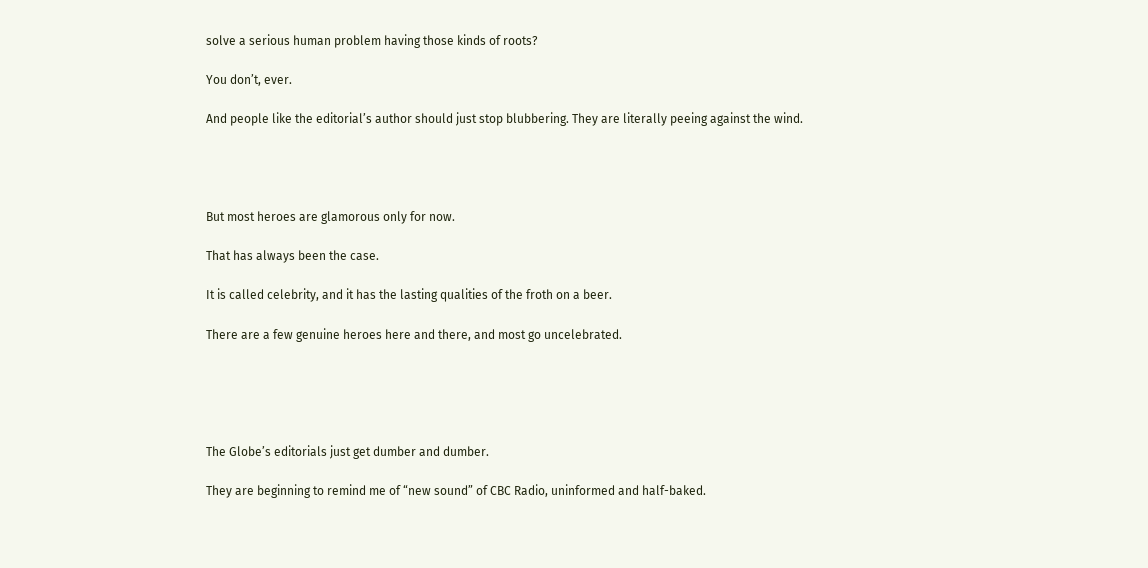solve a serious human problem having those kinds of roots?

You don’t, ever.

And people like the editorial’s author should just stop blubbering. They are literally peeing against the wind.




But most heroes are glamorous only for now.

That has always been the case.

It is called celebrity, and it has the lasting qualities of the froth on a beer.

There are a few genuine heroes here and there, and most go uncelebrated.





The Globe’s editorials just get dumber and dumber.

They are beginning to remind me of “new sound” of CBC Radio, uninformed and half-baked.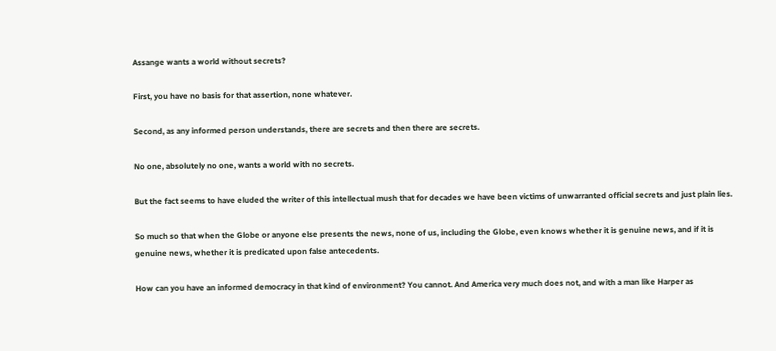Assange wants a world without secrets?

First, you have no basis for that assertion, none whatever.

Second, as any informed person understands, there are secrets and then there are secrets.

No one, absolutely no one, wants a world with no secrets.

But the fact seems to have eluded the writer of this intellectual mush that for decades we have been victims of unwarranted official secrets and just plain lies.

So much so that when the Globe or anyone else presents the news, none of us, including the Globe, even knows whether it is genuine news, and if it is genuine news, whether it is predicated upon false antecedents.

How can you have an informed democracy in that kind of environment? You cannot. And America very much does not, and with a man like Harper as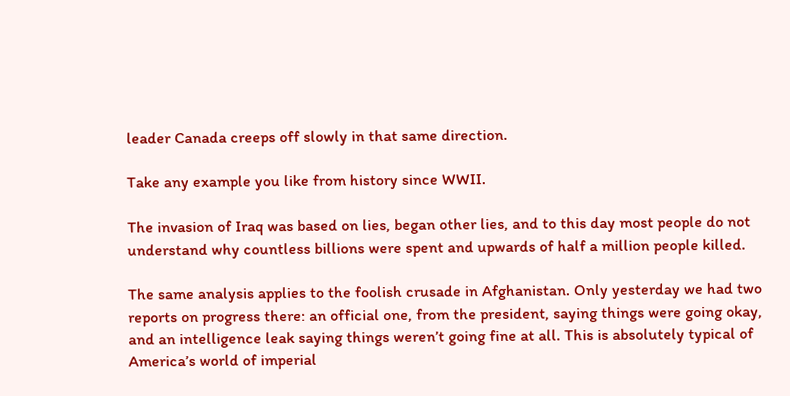leader Canada creeps off slowly in that same direction.

Take any example you like from history since WWII.

The invasion of Iraq was based on lies, began other lies, and to this day most people do not understand why countless billions were spent and upwards of half a million people killed.

The same analysis applies to the foolish crusade in Afghanistan. Only yesterday we had two reports on progress there: an official one, from the president, saying things were going okay, and an intelligence leak saying things weren’t going fine at all. This is absolutely typical of America’s world of imperial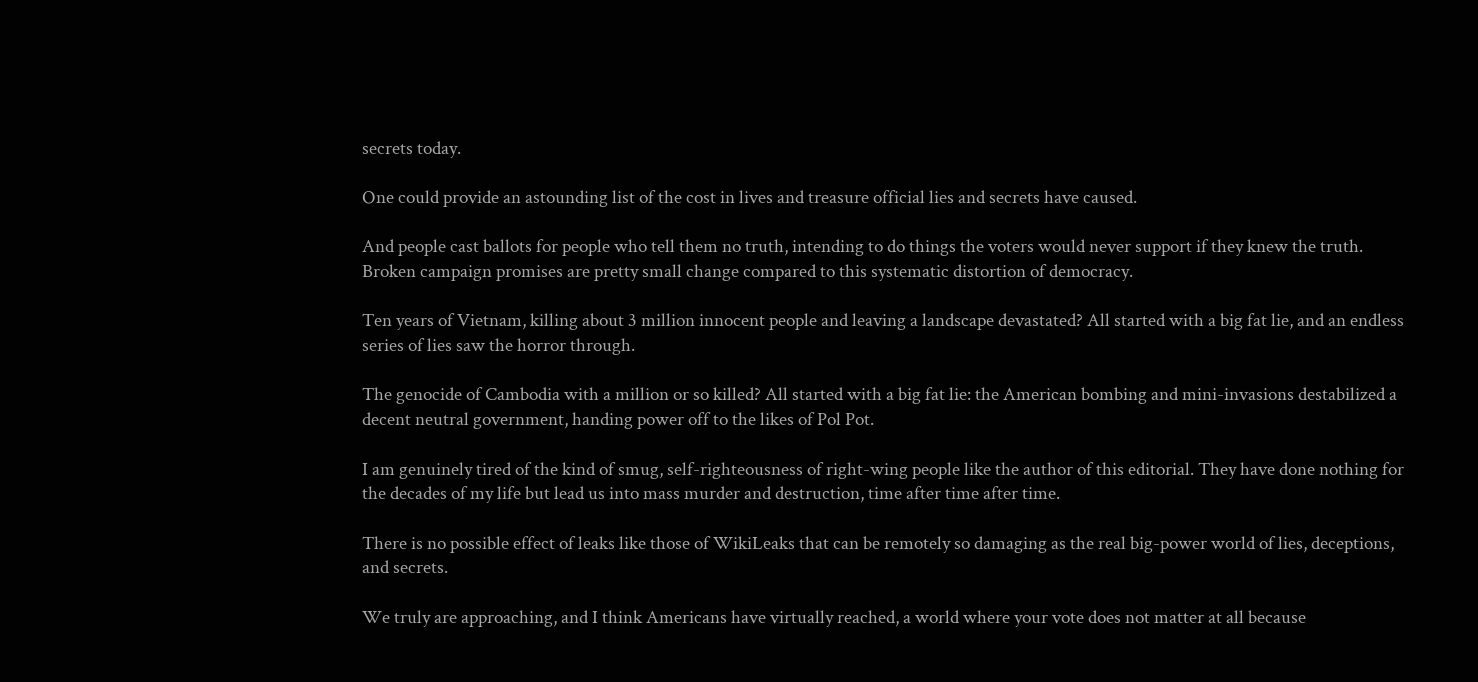secrets today.

One could provide an astounding list of the cost in lives and treasure official lies and secrets have caused.

And people cast ballots for people who tell them no truth, intending to do things the voters would never support if they knew the truth. Broken campaign promises are pretty small change compared to this systematic distortion of democracy.

Ten years of Vietnam, killing about 3 million innocent people and leaving a landscape devastated? All started with a big fat lie, and an endless series of lies saw the horror through.

The genocide of Cambodia with a million or so killed? All started with a big fat lie: the American bombing and mini-invasions destabilized a decent neutral government, handing power off to the likes of Pol Pot.

I am genuinely tired of the kind of smug, self-righteousness of right-wing people like the author of this editorial. They have done nothing for the decades of my life but lead us into mass murder and destruction, time after time after time.

There is no possible effect of leaks like those of WikiLeaks that can be remotely so damaging as the real big-power world of lies, deceptions, and secrets.

We truly are approaching, and I think Americans have virtually reached, a world where your vote does not matter at all because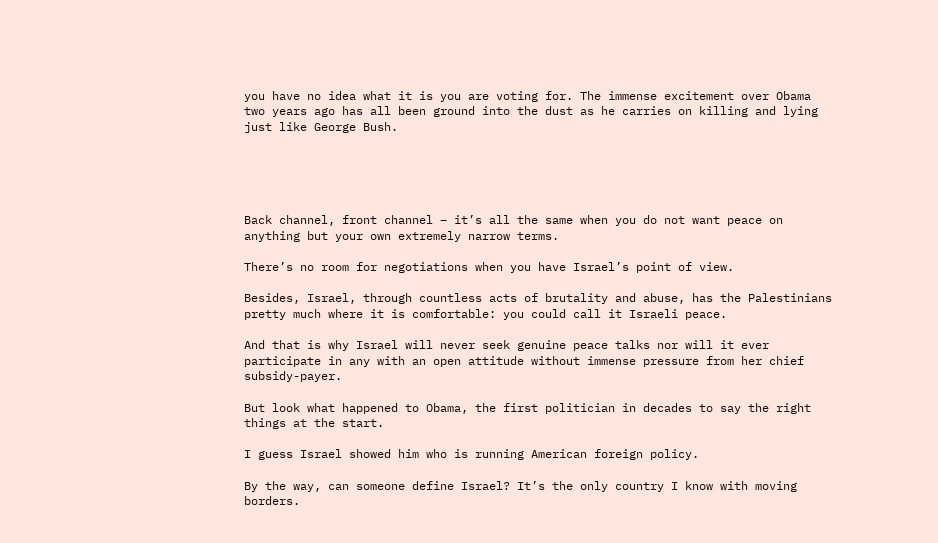you have no idea what it is you are voting for. The immense excitement over Obama two years ago has all been ground into the dust as he carries on killing and lying just like George Bush.





Back channel, front channel – it’s all the same when you do not want peace on anything but your own extremely narrow terms.

There’s no room for negotiations when you have Israel’s point of view.

Besides, Israel, through countless acts of brutality and abuse, has the Palestinians pretty much where it is comfortable: you could call it Israeli peace.

And that is why Israel will never seek genuine peace talks nor will it ever participate in any with an open attitude without immense pressure from her chief subsidy-payer.

But look what happened to Obama, the first politician in decades to say the right things at the start.

I guess Israel showed him who is running American foreign policy.

By the way, can someone define Israel? It’s the only country I know with moving borders.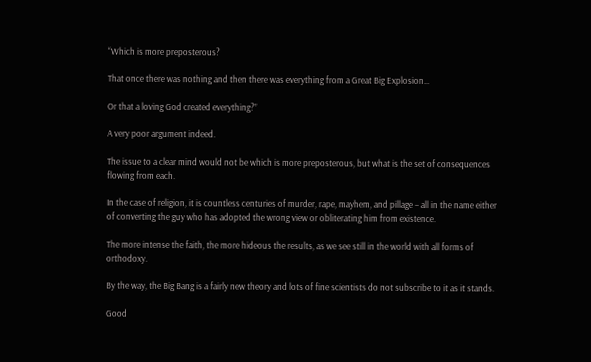“Which is more preposterous?

That once there was nothing and then there was everything from a Great Big Explosion…

Or that a loving God created everything?”

A very poor argument indeed.

The issue to a clear mind would not be which is more preposterous, but what is the set of consequences flowing from each.

In the case of religion, it is countless centuries of murder, rape, mayhem, and pillage – all in the name either of converting the guy who has adopted the wrong view or obliterating him from existence.

The more intense the faith, the more hideous the results, as we see still in the world with all forms of orthodoxy.

By the way, the Big Bang is a fairly new theory and lots of fine scientists do not subscribe to it as it stands.

Good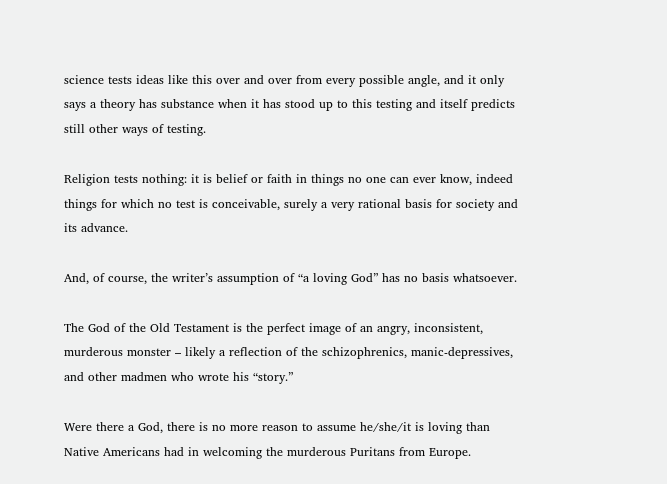science tests ideas like this over and over from every possible angle, and it only says a theory has substance when it has stood up to this testing and itself predicts still other ways of testing.

Religion tests nothing: it is belief or faith in things no one can ever know, indeed things for which no test is conceivable, surely a very rational basis for society and its advance.

And, of course, the writer’s assumption of “a loving God” has no basis whatsoever.

The God of the Old Testament is the perfect image of an angry, inconsistent, murderous monster – likely a reflection of the schizophrenics, manic-depressives, and other madmen who wrote his “story.”

Were there a God, there is no more reason to assume he/she/it is loving than Native Americans had in welcoming the murderous Puritans from Europe.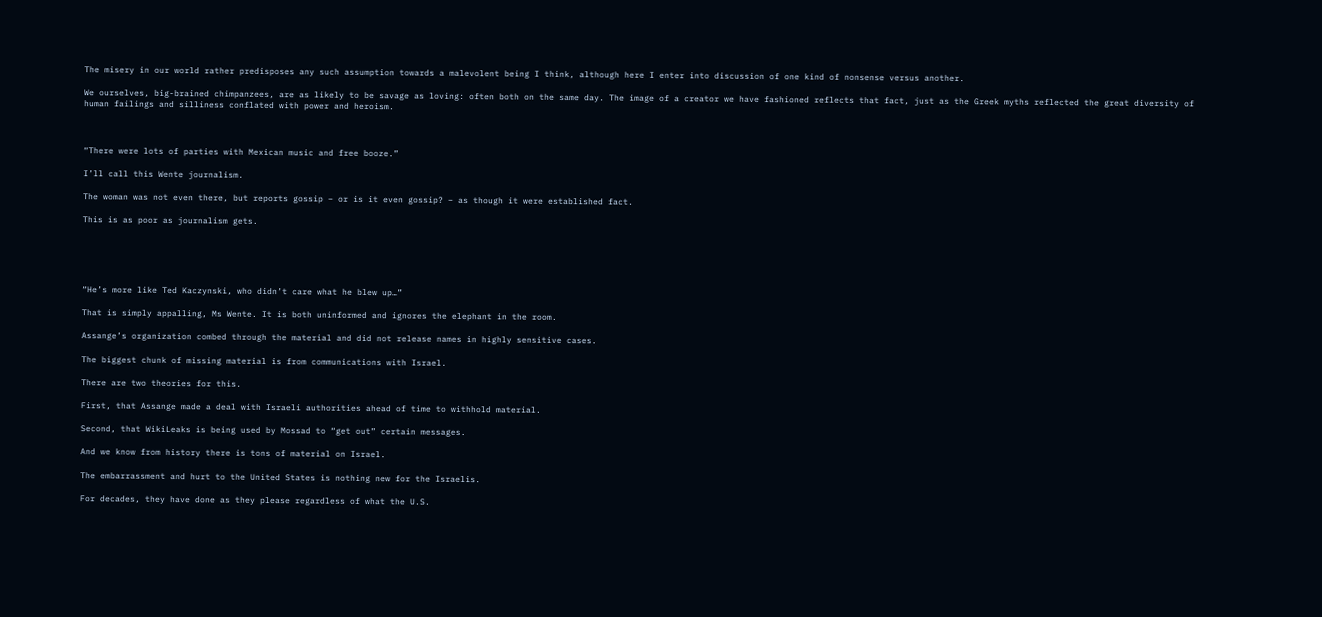The misery in our world rather predisposes any such assumption towards a malevolent being I think, although here I enter into discussion of one kind of nonsense versus another.

We ourselves, big-brained chimpanzees, are as likely to be savage as loving: often both on the same day. The image of a creator we have fashioned reflects that fact, just as the Greek myths reflected the great diversity of human failings and silliness conflated with power and heroism.



“There were lots of parties with Mexican music and free booze.”

I’ll call this Wente journalism.

The woman was not even there, but reports gossip – or is it even gossip? – as though it were established fact.

This is as poor as journalism gets.





“He’s more like Ted Kaczynski, who didn’t care what he blew up…”

That is simply appalling, Ms Wente. It is both uninformed and ignores the elephant in the room.

Assange’s organization combed through the material and did not release names in highly sensitive cases.

The biggest chunk of missing material is from communications with Israel.

There are two theories for this.

First, that Assange made a deal with Israeli authorities ahead of time to withhold material.

Second, that WikiLeaks is being used by Mossad to “get out” certain messages.

And we know from history there is tons of material on Israel.

The embarrassment and hurt to the United States is nothing new for the Israelis.

For decades, they have done as they please regardless of what the U.S.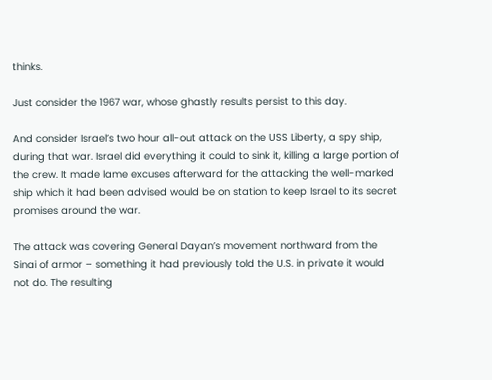thinks.

Just consider the 1967 war, whose ghastly results persist to this day.

And consider Israel’s two hour all-out attack on the USS Liberty, a spy ship, during that war. Israel did everything it could to sink it, killing a large portion of the crew. It made lame excuses afterward for the attacking the well-marked ship which it had been advised would be on station to keep Israel to its secret promises around the war.

The attack was covering General Dayan’s movement northward from the Sinai of armor – something it had previously told the U.S. in private it would not do. The resulting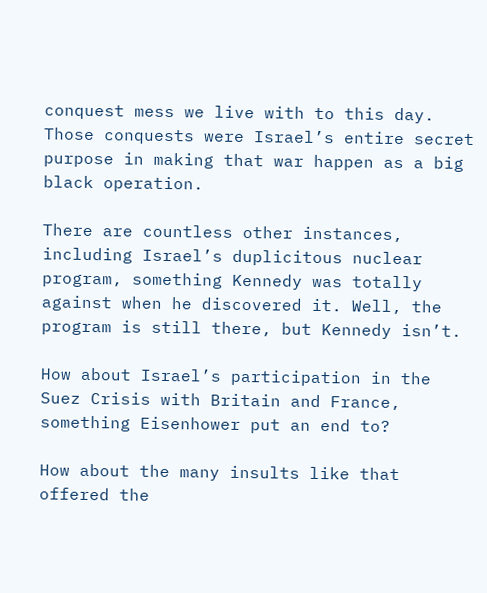conquest mess we live with to this day. Those conquests were Israel’s entire secret purpose in making that war happen as a big black operation.

There are countless other instances, including Israel’s duplicitous nuclear program, something Kennedy was totally against when he discovered it. Well, the program is still there, but Kennedy isn’t.

How about Israel’s participation in the Suez Crisis with Britain and France, something Eisenhower put an end to?

How about the many insults like that offered the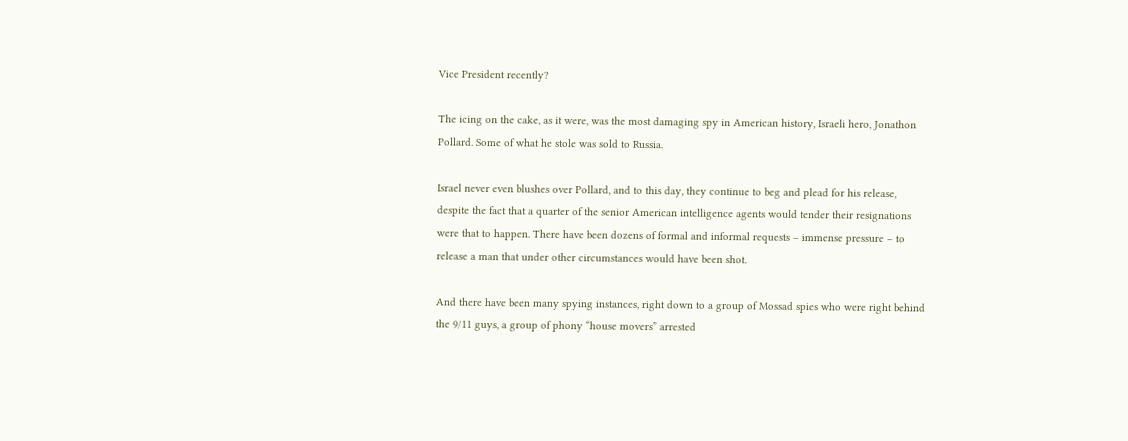Vice President recently?

The icing on the cake, as it were, was the most damaging spy in American history, Israeli hero, Jonathon Pollard. Some of what he stole was sold to Russia.

Israel never even blushes over Pollard, and to this day, they continue to beg and plead for his release, despite the fact that a quarter of the senior American intelligence agents would tender their resignations were that to happen. There have been dozens of formal and informal requests – immense pressure – to release a man that under other circumstances would have been shot.

And there have been many spying instances, right down to a group of Mossad spies who were right behind the 9/11 guys, a group of phony “house movers” arrested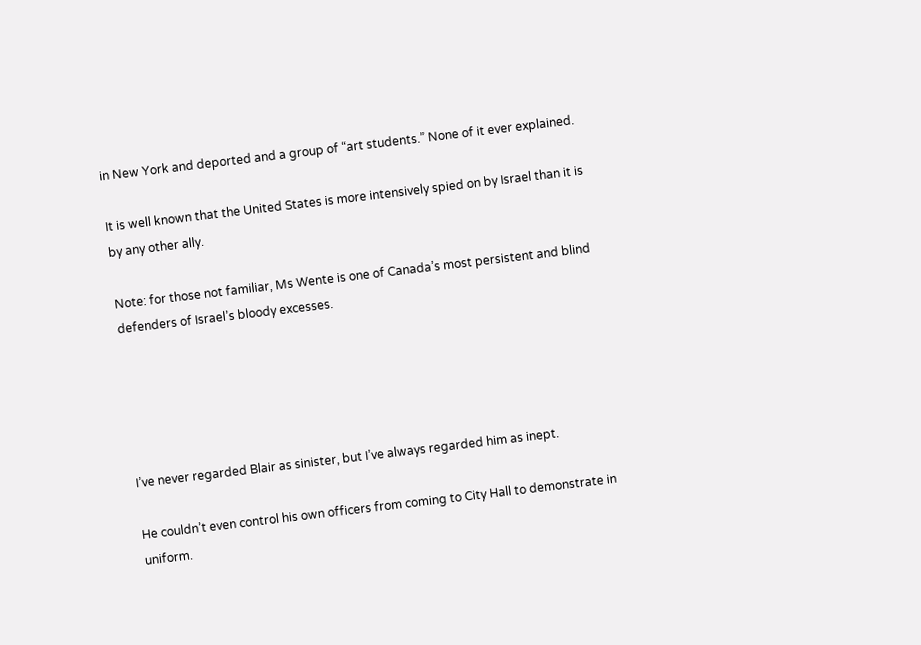in New York and deported and a group of “art students.” None of it ever explained.

It is well known that the United States is more intensively spied on by Israel than it is by any other ally.

Note: for those not familiar, Ms Wente is one of Canada’s most persistent and blind defenders of Israel’s bloody excesses.





I’ve never regarded Blair as sinister, but I’ve always regarded him as inept.

He couldn’t even control his own officers from coming to City Hall to demonstrate in uniform.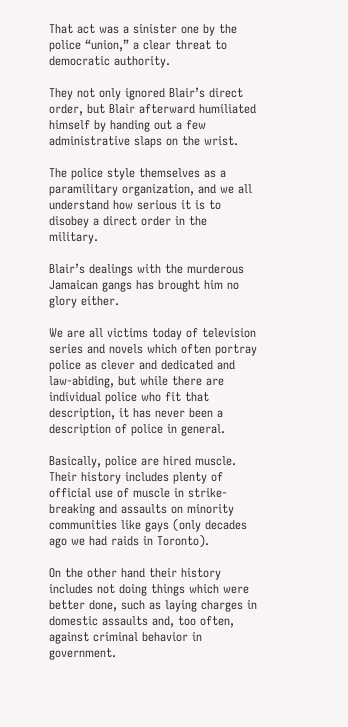That act was a sinister one by the police “union,” a clear threat to democratic authority.

They not only ignored Blair’s direct order, but Blair afterward humiliated himself by handing out a few administrative slaps on the wrist.

The police style themselves as a paramilitary organization, and we all understand how serious it is to disobey a direct order in the military.

Blair’s dealings with the murderous Jamaican gangs has brought him no glory either.

We are all victims today of television series and novels which often portray police as clever and dedicated and law-abiding, but while there are individual police who fit that description, it has never been a description of police in general.

Basically, police are hired muscle. Their history includes plenty of official use of muscle in strike-breaking and assaults on minority communities like gays (only decades ago we had raids in Toronto).

On the other hand their history includes not doing things which were better done, such as laying charges in domestic assaults and, too often, against criminal behavior in government.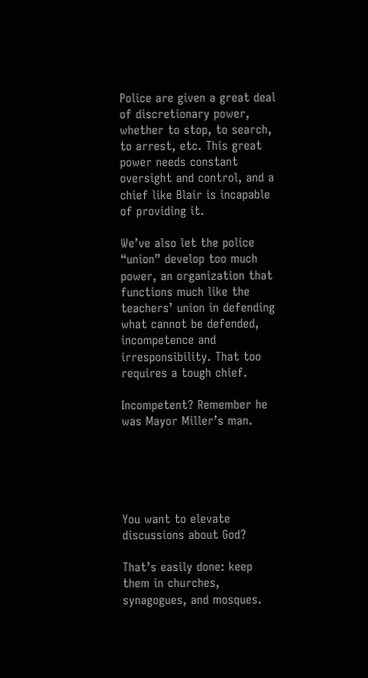Police are given a great deal of discretionary power, whether to stop, to search, to arrest, etc. This great power needs constant oversight and control, and a chief like Blair is incapable of providing it.

We’ve also let the police “union” develop too much power, an organization that functions much like the teachers’ union in defending what cannot be defended, incompetence and irresponsibility. That too requires a tough chief.

Incompetent? Remember he was Mayor Miller’s man.





You want to elevate discussions about God?

That’s easily done: keep them in churches, synagogues, and mosques.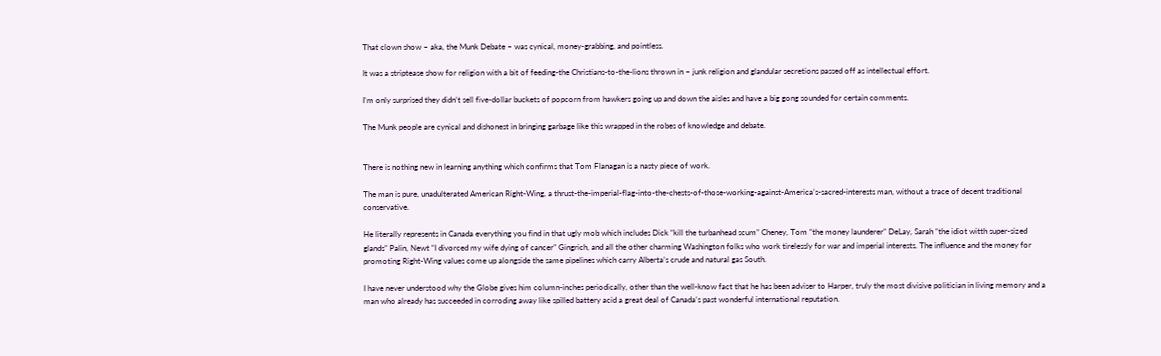That clown show – aka, the Munk Debate – was cynical, money-grabbing, and pointless.

It was a striptease show for religion with a bit of feeding-the Christians-to-the-lions thrown in – junk religion and glandular secretions passed off as intellectual effort.

I’m only surprised they didn’t sell five-dollar buckets of popcorn from hawkers going up and down the aisles and have a big gong sounded for certain comments.

The Munk people are cynical and dishonest in bringing garbage like this wrapped in the robes of knowledge and debate.


There is nothing new in learning anything which confirms that Tom Flanagan is a nasty piece of work.

The man is pure, unadulterated American Right-Wing, a thrust-the-imperial-flag-into-the-chests-of-those-working-against-America’s-sacred-interests man, without a trace of decent traditional conservative.

He literally represents in Canada everything you find in that ugly mob which includes Dick “kill the turbanhead scum” Cheney, Tom “the money launderer” DeLay, Sarah “the idiot witth super-sized glands” Palin, Newt “I divorced my wife dying of cancer” Gingrich, and all the other charming Washington folks who work tirelessly for war and imperial interests. The influence and the money for promoting Right-Wing values come up alongside the same pipelines which carry Alberta’s crude and natural gas South.

I have never understood why the Globe gives him column-inches periodically, other than the well-know fact that he has been adviser to Harper, truly the most divisive politician in living memory and a man who already has succeeded in corroding away like spilled battery acid a great deal of Canada’s past wonderful international reputation.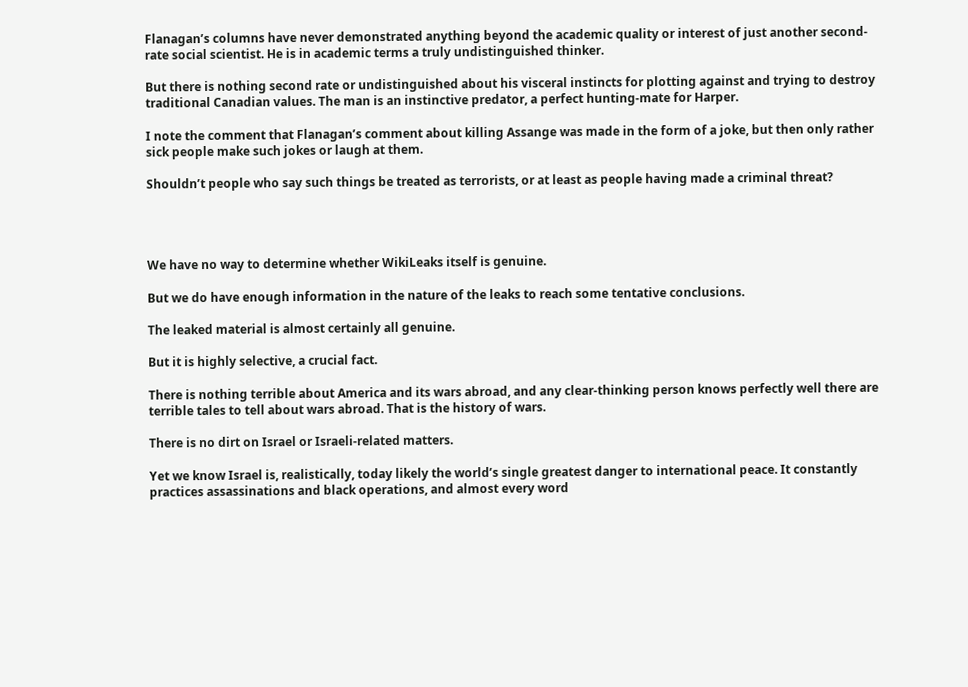Flanagan’s columns have never demonstrated anything beyond the academic quality or interest of just another second-rate social scientist. He is in academic terms a truly undistinguished thinker.

But there is nothing second rate or undistinguished about his visceral instincts for plotting against and trying to destroy traditional Canadian values. The man is an instinctive predator, a perfect hunting-mate for Harper.

I note the comment that Flanagan’s comment about killing Assange was made in the form of a joke, but then only rather sick people make such jokes or laugh at them.

Shouldn’t people who say such things be treated as terrorists, or at least as people having made a criminal threat?




We have no way to determine whether WikiLeaks itself is genuine.

But we do have enough information in the nature of the leaks to reach some tentative conclusions.

The leaked material is almost certainly all genuine.

But it is highly selective, a crucial fact.

There is nothing terrible about America and its wars abroad, and any clear-thinking person knows perfectly well there are terrible tales to tell about wars abroad. That is the history of wars.

There is no dirt on Israel or Israeli-related matters.

Yet we know Israel is, realistically, today likely the world’s single greatest danger to international peace. It constantly practices assassinations and black operations, and almost every word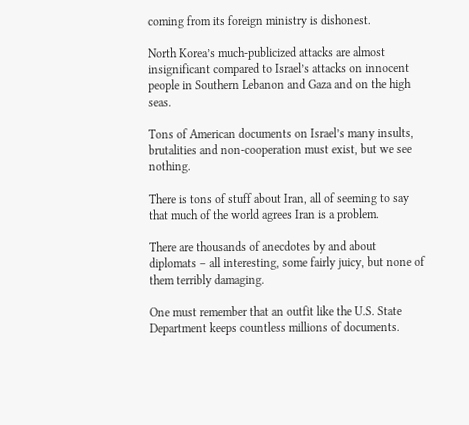coming from its foreign ministry is dishonest.

North Korea’s much-publicized attacks are almost insignificant compared to Israel’s attacks on innocent people in Southern Lebanon and Gaza and on the high seas.

Tons of American documents on Israel’s many insults, brutalities and non-cooperation must exist, but we see nothing.

There is tons of stuff about Iran, all of seeming to say that much of the world agrees Iran is a problem.

There are thousands of anecdotes by and about diplomats – all interesting, some fairly juicy, but none of them terribly damaging.

One must remember that an outfit like the U.S. State Department keeps countless millions of documents.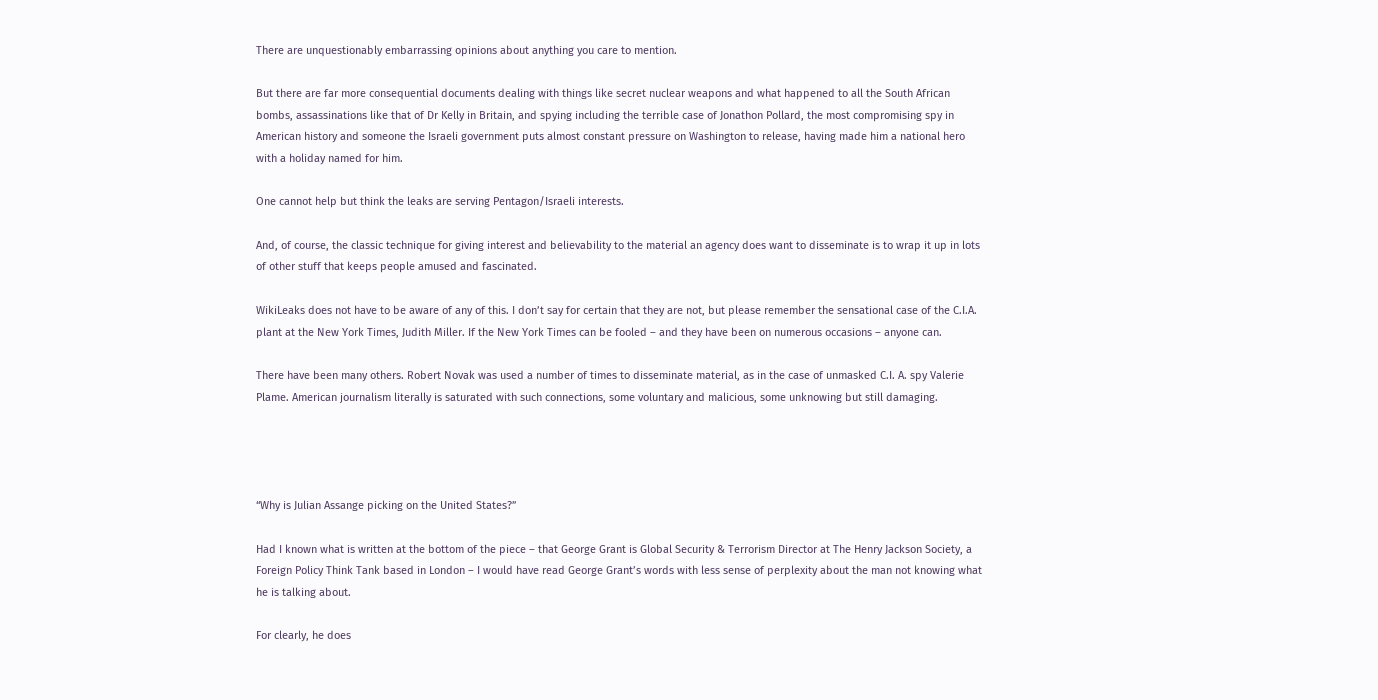There are unquestionably embarrassing opinions about anything you care to mention.

But there are far more consequential documents dealing with things like secret nuclear weapons and what happened to all the South African bombs, assassinations like that of Dr Kelly in Britain, and spying including the terrible case of Jonathon Pollard, the most compromising spy in American history and someone the Israeli government puts almost constant pressure on Washington to release, having made him a national hero with a holiday named for him.

One cannot help but think the leaks are serving Pentagon/Israeli interests.

And, of course, the classic technique for giving interest and believability to the material an agency does want to disseminate is to wrap it up in lots of other stuff that keeps people amused and fascinated.

WikiLeaks does not have to be aware of any of this. I don’t say for certain that they are not, but please remember the sensational case of the C.I.A. plant at the New York Times, Judith Miller. If the New York Times can be fooled – and they have been on numerous occasions – anyone can.

There have been many others. Robert Novak was used a number of times to disseminate material, as in the case of unmasked C.I. A. spy Valerie Plame. American journalism literally is saturated with such connections, some voluntary and malicious, some unknowing but still damaging.




“Why is Julian Assange picking on the United States?”

Had I known what is written at the bottom of the piece – that George Grant is Global Security & Terrorism Director at The Henry Jackson Society, a Foreign Policy Think Tank based in London – I would have read George Grant’s words with less sense of perplexity about the man not knowing what he is talking about.

For clearly, he does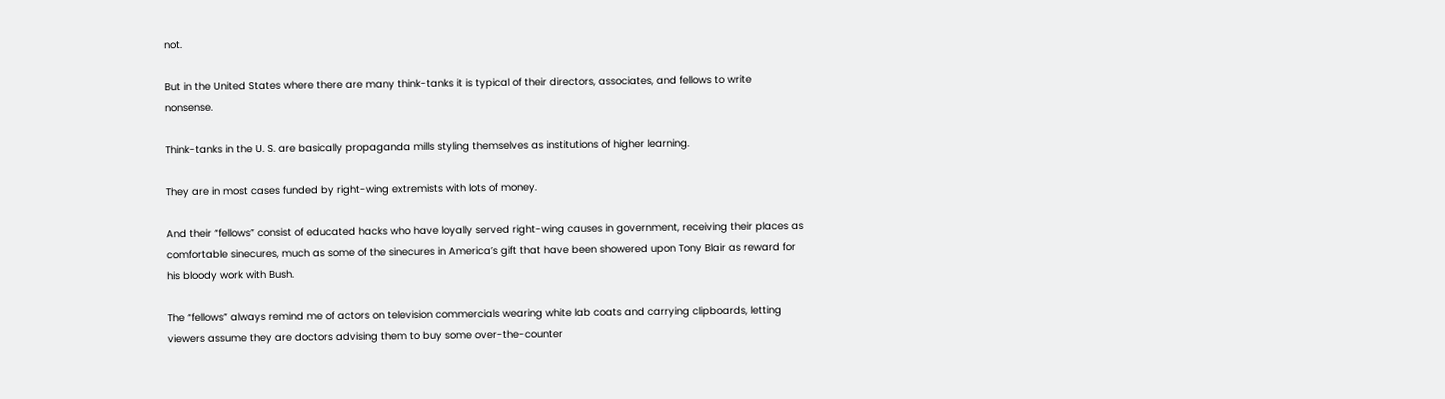not.

But in the United States where there are many think-tanks it is typical of their directors, associates, and fellows to write nonsense.

Think-tanks in the U. S. are basically propaganda mills styling themselves as institutions of higher learning.

They are in most cases funded by right-wing extremists with lots of money.

And their “fellows” consist of educated hacks who have loyally served right-wing causes in government, receiving their places as comfortable sinecures, much as some of the sinecures in America’s gift that have been showered upon Tony Blair as reward for his bloody work with Bush.

The “fellows” always remind me of actors on television commercials wearing white lab coats and carrying clipboards, letting viewers assume they are doctors advising them to buy some over-the-counter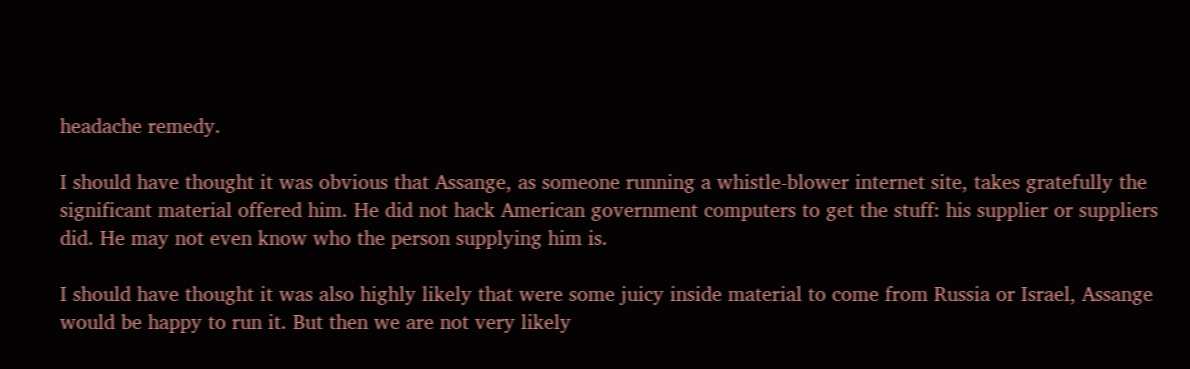headache remedy.

I should have thought it was obvious that Assange, as someone running a whistle-blower internet site, takes gratefully the significant material offered him. He did not hack American government computers to get the stuff: his supplier or suppliers did. He may not even know who the person supplying him is.

I should have thought it was also highly likely that were some juicy inside material to come from Russia or Israel, Assange would be happy to run it. But then we are not very likely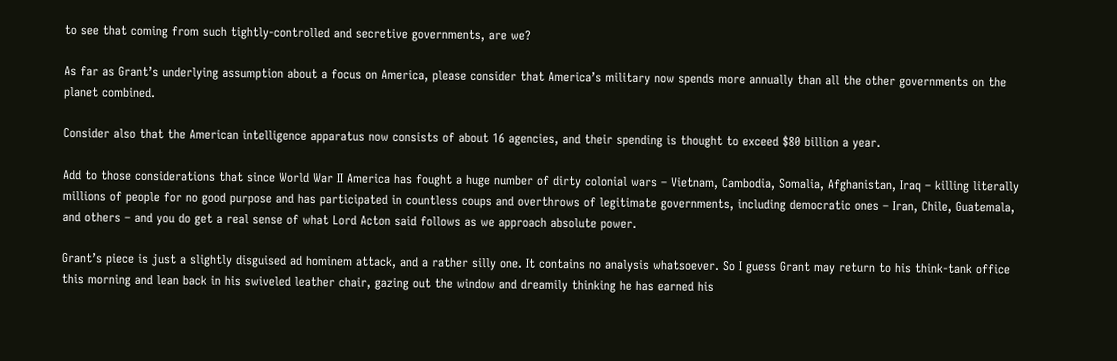to see that coming from such tightly-controlled and secretive governments, are we?

As far as Grant’s underlying assumption about a focus on America, please consider that America’s military now spends more annually than all the other governments on the planet combined.

Consider also that the American intelligence apparatus now consists of about 16 agencies, and their spending is thought to exceed $80 billion a year.

Add to those considerations that since World War II America has fought a huge number of dirty colonial wars – Vietnam, Cambodia, Somalia, Afghanistan, Iraq – killing literally millions of people for no good purpose and has participated in countless coups and overthrows of legitimate governments, including democratic ones – Iran, Chile, Guatemala, and others – and you do get a real sense of what Lord Acton said follows as we approach absolute power.

Grant’s piece is just a slightly disguised ad hominem attack, and a rather silly one. It contains no analysis whatsoever. So I guess Grant may return to his think-tank office this morning and lean back in his swiveled leather chair, gazing out the window and dreamily thinking he has earned his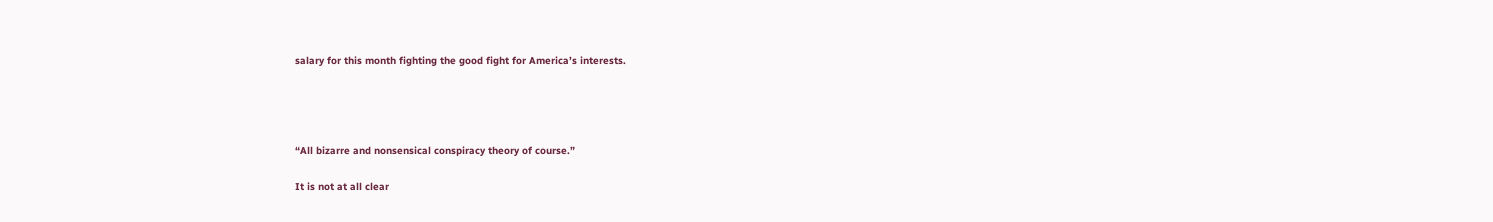salary for this month fighting the good fight for America’s interests.




“All bizarre and nonsensical conspiracy theory of course.”

It is not at all clear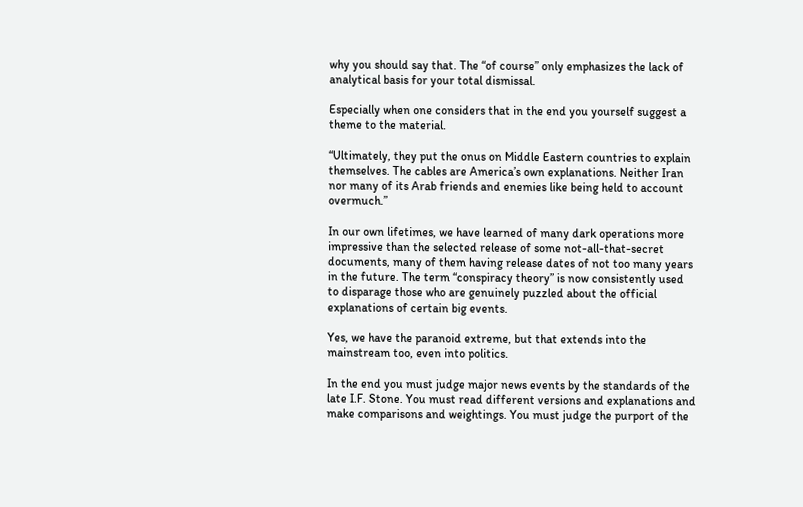why you should say that. The “of course” only emphasizes the lack of analytical basis for your total dismissal.

Especially when one considers that in the end you yourself suggest a theme to the material.

“Ultimately, they put the onus on Middle Eastern countries to explain themselves. The cables are America’s own explanations. Neither Iran nor many of its Arab friends and enemies like being held to account overmuch.”

In our own lifetimes, we have learned of many dark operations more impressive than the selected release of some not-all-that-secret documents, many of them having release dates of not too many years in the future. The term “conspiracy theory” is now consistently used to disparage those who are genuinely puzzled about the official explanations of certain big events.

Yes, we have the paranoid extreme, but that extends into the mainstream too, even into politics.

In the end you must judge major news events by the standards of the late I.F. Stone. You must read different versions and explanations and make comparisons and weightings. You must judge the purport of the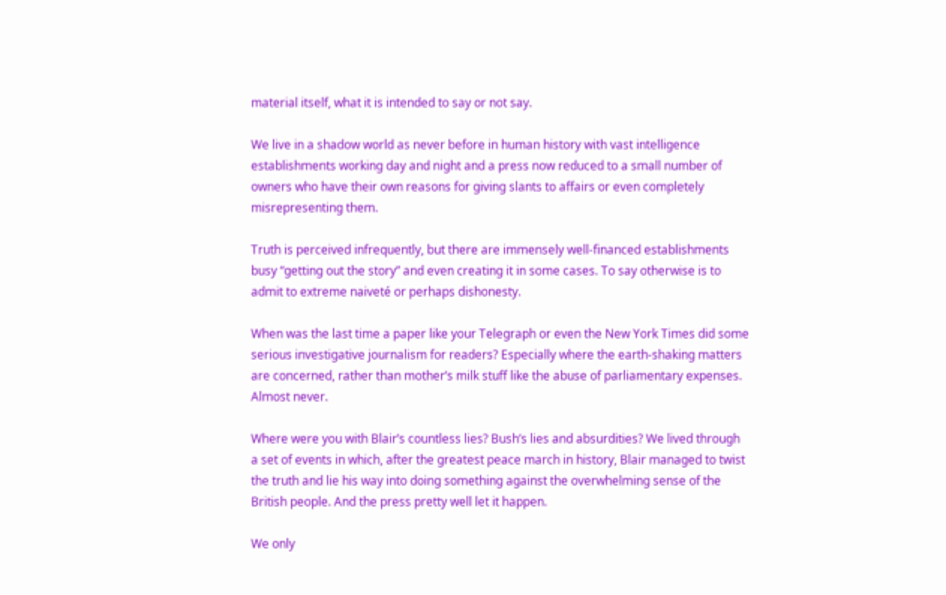material itself, what it is intended to say or not say.

We live in a shadow world as never before in human history with vast intelligence establishments working day and night and a press now reduced to a small number of owners who have their own reasons for giving slants to affairs or even completely misrepresenting them.

Truth is perceived infrequently, but there are immensely well-financed establishments busy “getting out the story” and even creating it in some cases. To say otherwise is to admit to extreme naiveté or perhaps dishonesty.

When was the last time a paper like your Telegraph or even the New York Times did some serious investigative journalism for readers? Especially where the earth-shaking matters are concerned, rather than mother’s milk stuff like the abuse of parliamentary expenses. Almost never.

Where were you with Blair’s countless lies? Bush’s lies and absurdities? We lived through a set of events in which, after the greatest peace march in history, Blair managed to twist the truth and lie his way into doing something against the overwhelming sense of the British people. And the press pretty well let it happen.

We only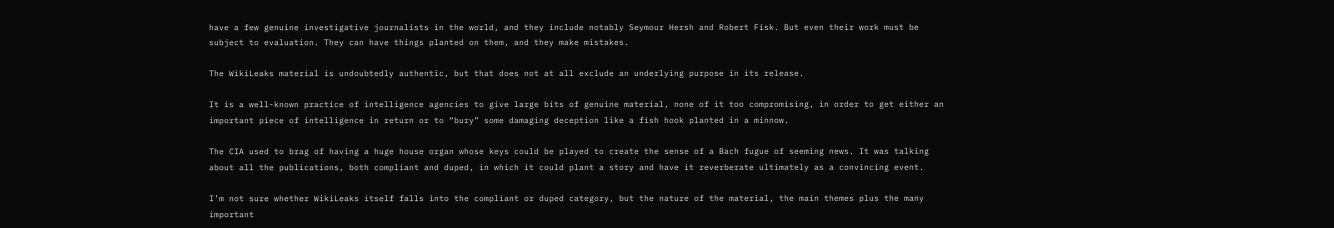have a few genuine investigative journalists in the world, and they include notably Seymour Hersh and Robert Fisk. But even their work must be subject to evaluation. They can have things planted on them, and they make mistakes.

The WikiLeaks material is undoubtedly authentic, but that does not at all exclude an underlying purpose in its release.

It is a well-known practice of intelligence agencies to give large bits of genuine material, none of it too compromising, in order to get either an important piece of intelligence in return or to “bury” some damaging deception like a fish hook planted in a minnow.

The CIA used to brag of having a huge house organ whose keys could be played to create the sense of a Bach fugue of seeming news. It was talking about all the publications, both compliant and duped, in which it could plant a story and have it reverberate ultimately as a convincing event.

I’m not sure whether WikiLeaks itself falls into the compliant or duped category, but the nature of the material, the main themes plus the many important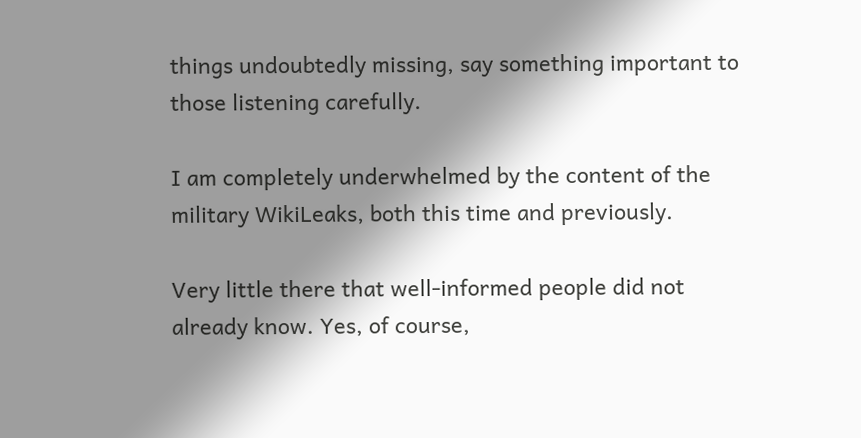things undoubtedly missing, say something important to those listening carefully.

I am completely underwhelmed by the content of the military WikiLeaks, both this time and previously.

Very little there that well-informed people did not already know. Yes, of course,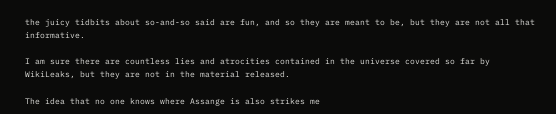the juicy tidbits about so-and-so said are fun, and so they are meant to be, but they are not all that informative.

I am sure there are countless lies and atrocities contained in the universe covered so far by WikiLeaks, but they are not in the material released.

The idea that no one knows where Assange is also strikes me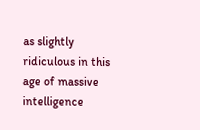as slightly ridiculous in this age of massive intelligence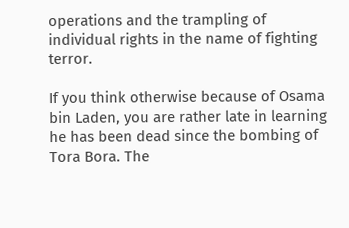operations and the trampling of individual rights in the name of fighting terror.

If you think otherwise because of Osama bin Laden, you are rather late in learning he has been dead since the bombing of Tora Bora. The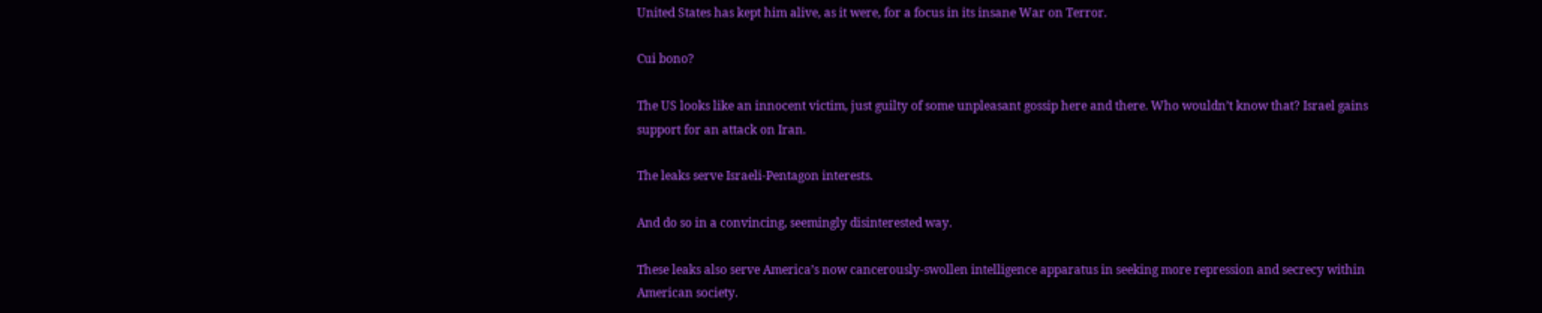United States has kept him alive, as it were, for a focus in its insane War on Terror.

Cui bono?

The US looks like an innocent victim, just guilty of some unpleasant gossip here and there. Who wouldn’t know that? Israel gains support for an attack on Iran.

The leaks serve Israeli-Pentagon interests.

And do so in a convincing, seemingly disinterested way.

These leaks also serve America’s now cancerously-swollen intelligence apparatus in seeking more repression and secrecy within American society.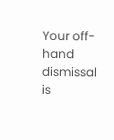Your off-hand dismissal is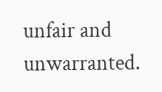unfair and unwarranted.